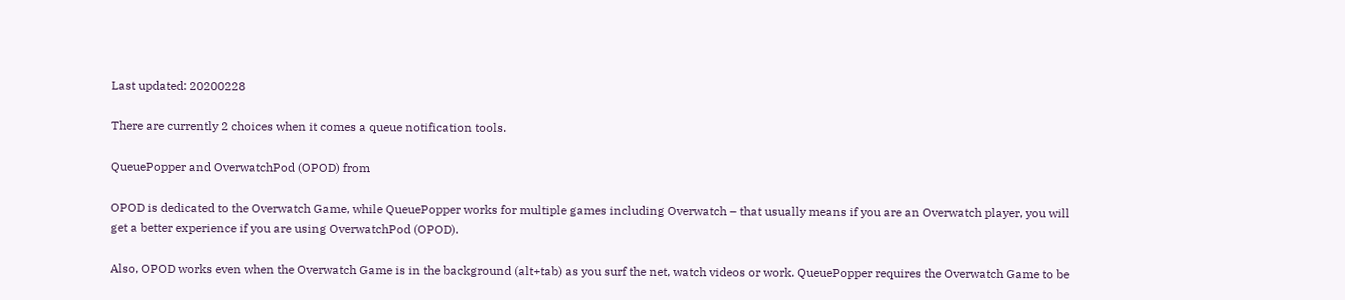Last updated: 20200228

There are currently 2 choices when it comes a queue notification tools.

QueuePopper and OverwatchPod (OPOD) from

OPOD is dedicated to the Overwatch Game, while QueuePopper works for multiple games including Overwatch – that usually means if you are an Overwatch player, you will get a better experience if you are using OverwatchPod (OPOD).

Also, OPOD works even when the Overwatch Game is in the background (alt+tab) as you surf the net, watch videos or work. QueuePopper requires the Overwatch Game to be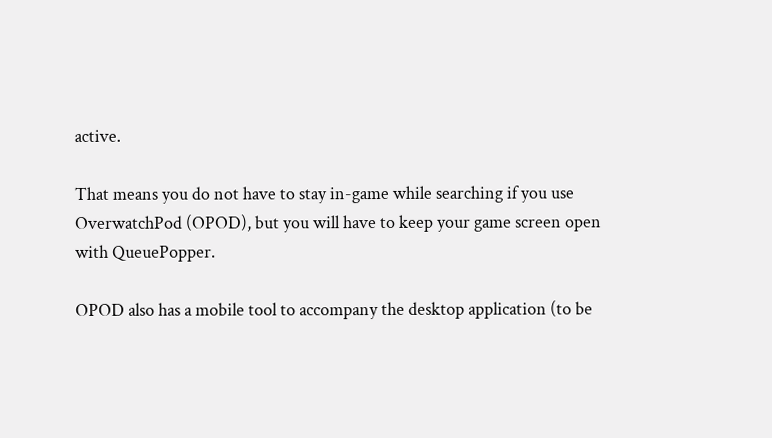active.

That means you do not have to stay in-game while searching if you use OverwatchPod (OPOD), but you will have to keep your game screen open with QueuePopper.

OPOD also has a mobile tool to accompany the desktop application (to be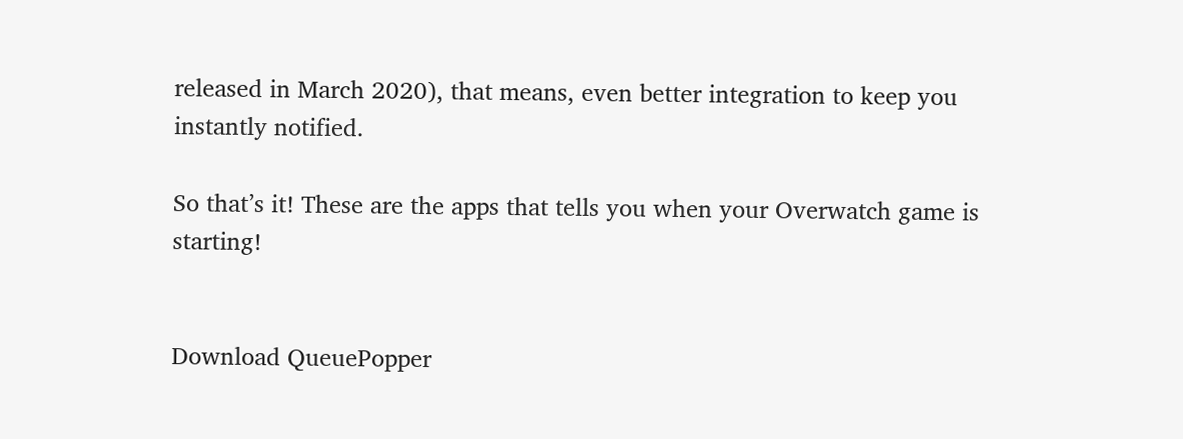released in March 2020), that means, even better integration to keep you instantly notified.

So that’s it! These are the apps that tells you when your Overwatch game is starting!


Download QueuePopper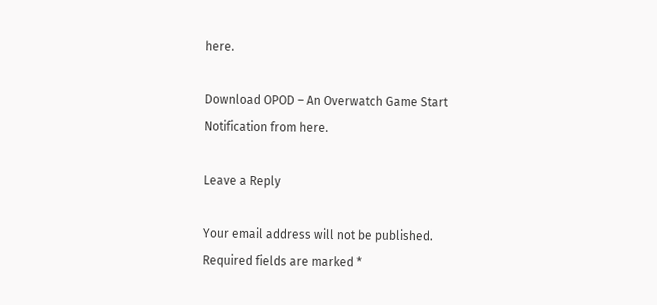here.

Download OPOD – An Overwatch Game Start Notification from here.

Leave a Reply

Your email address will not be published. Required fields are marked *